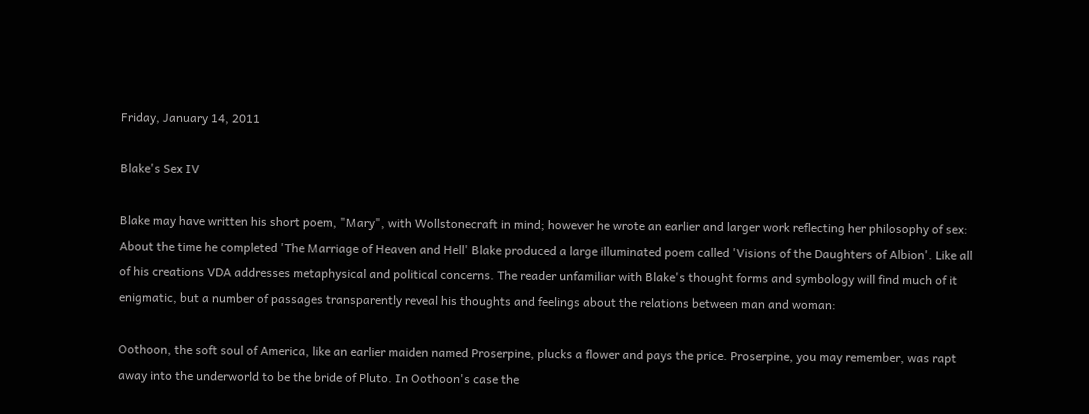Friday, January 14, 2011

Blake's Sex IV

Blake may have written his short poem, "Mary", with Wollstonecraft in mind; however he wrote an earlier and larger work reflecting her philosophy of sex: About the time he completed 'The Marriage of Heaven and Hell' Blake produced a large illuminated poem called 'Visions of the Daughters of Albion'. Like all of his creations VDA addresses metaphysical and political concerns. The reader unfamiliar with Blake's thought forms and symbology will find much of it enigmatic, but a number of passages transparently reveal his thoughts and feelings about the relations between man and woman:

Oothoon, the soft soul of America, like an earlier maiden named Proserpine, plucks a flower and pays the price. Proserpine, you may remember, was rapt away into the underworld to be the bride of Pluto. In Oothoon's case the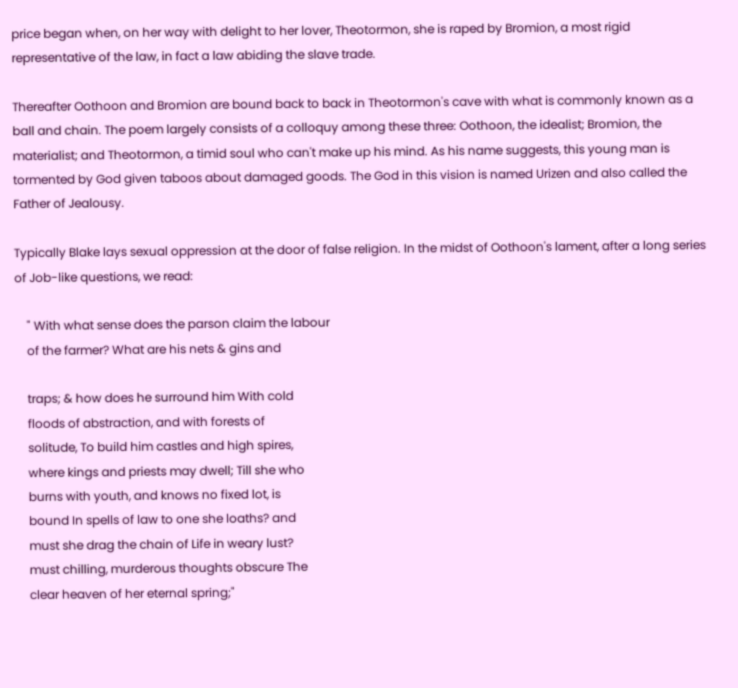price began when, on her way with delight to her lover, Theotormon, she is raped by Bromion, a most rigid representative of the law, in fact a law abiding the slave trade.

Thereafter Oothoon and Bromion are bound back to back in Theotormon's cave with what is commonly known as a ball and chain. The poem largely consists of a colloquy among these three: Oothoon, the idealist; Bromion, the materialist; and Theotormon, a timid soul who can't make up his mind. As his name suggests, this young man is tormented by God given taboos about damaged goods. The God in this vision is named Urizen and also called the Father of Jealousy.

Typically Blake lays sexual oppression at the door of false religion. In the midst of Oothoon's lament, after a long series of Job-like questions, we read:

    " With what sense does the parson claim the labour
    of the farmer? What are his nets & gins and

    traps; & how does he surround him With cold
    floods of abstraction, and with forests of
    solitude, To build him castles and high spires,
    where kings and priests may dwell; Till she who
    burns with youth, and knows no fixed lot, is
    bound In spells of law to one she loaths? and
    must she drag the chain of Life in weary lust?
    must chilling, murderous thoughts obscure The
    clear heaven of her eternal spring;"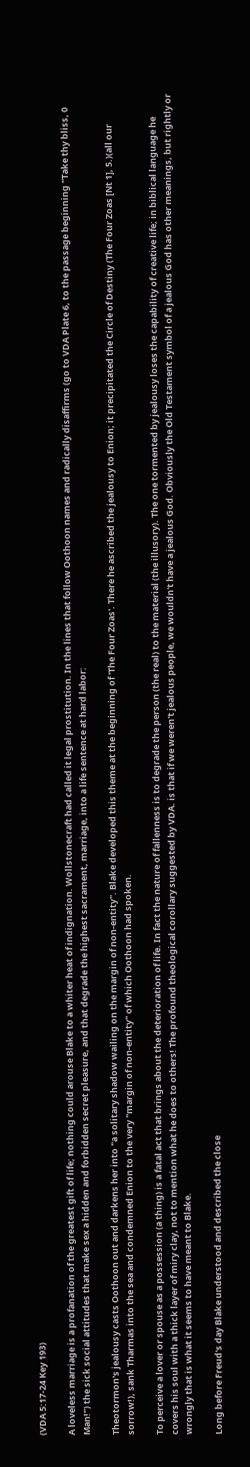(VDA 5:17-24 Key 193)

A loveless marriage is a profanation of the greatest gift of life; nothing could arouse Blake to a whiter heat of indignation. Wollstonecraft had called it legal prostitution. In the lines that follow Oothoon names and radically disaffirms (go to VDA Plate 6, to the passage beginning "Take thy bliss, 0 Man!") the sick social attitudes that make sex a hidden and forbidden secret pleasure, and that degrade the highest sacrament, marriage, into a life sentence at hard labor:

Theotormon's jealousy casts Oothoon out and darkens her into "a solitary shadow wailing on the margin of non-entity". Blake developed this theme at the beginning of 'The Four Zoas'. There he ascribed the jealousy to Enion; it precipitated the Circle of Destiny (The Four Zoas [Nt 1], 5.)(all our sorrow!), sank Tharmas into the sea and condemned Enion to the very "margin of non-entity" of which Oothoon had spoken.

To perceive a lover or spouse as a possession (a thing) is a fatal act that brings about the deterioration of life. In fact the nature of fallenness is to degrade the person (the real) to the material (the illusory). The one tormented by jealousy loses the capability of creative life; in biblical language he covers his soul with a thick layer of miry clay, not to mention what he does to others! The profound theological corollary suggested by VDA. is that if we weren't jealous people, we wouldn't have a jealous God. Obviously the Old Testament symbol of a jealous God has other meanings, but rightly or wrongly that is what it seems to have meant to Blake.

Long before Freud's day Blake understood and described the close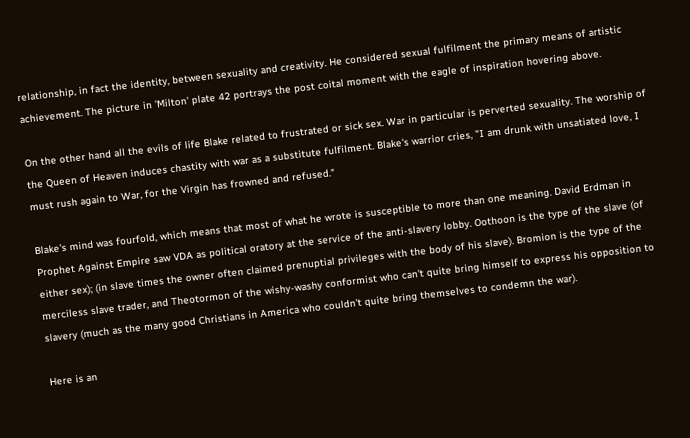relationship, in fact the identity, between sexuality and creativity. He considered sexual fulfilment the primary means of artistic achievement. The picture in 'Milton' plate 42 portrays the post coital moment with the eagle of inspiration hovering above.

On the other hand all the evils of life Blake related to frustrated or sick sex. War in particular is perverted sexuality. The worship of the Queen of Heaven induces chastity with war as a substitute fulfilment. Blake's warrior cries, "I am drunk with unsatiated love, I must rush again to War, for the Virgin has frowned and refused."

Blake's mind was fourfold, which means that most of what he wrote is susceptible to more than one meaning. David Erdman in Prophet Against Empire saw VDA as political oratory at the service of the anti-slavery lobby. Oothoon is the type of the slave (of either sex); (in slave times the owner often claimed prenuptial privileges with the body of his slave). Bromion is the type of the merciless slave trader, and Theotormon of the wishy-washy conformist who can't quite bring himself to express his opposition to slavery (much as the many good Christians in America who couldn't quite bring themselves to condemn the war).

Here is an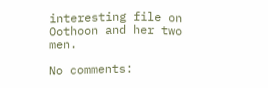interesting file on Oothoon and her two men.

No comments: